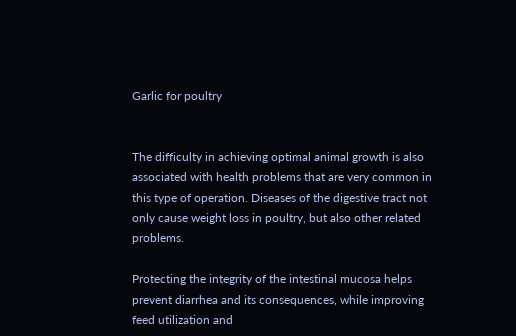Garlic for poultry


The difficulty in achieving optimal animal growth is also associated with health problems that are very common in this type of operation. Diseases of the digestive tract not only cause weight loss in poultry, but also other related problems.

Protecting the integrity of the intestinal mucosa helps prevent diarrhea and its consequences, while improving feed utilization and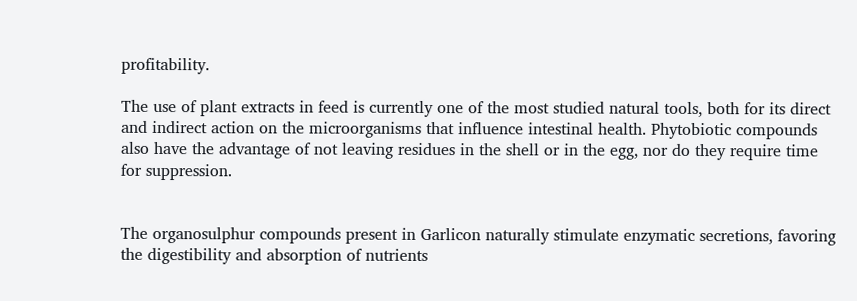profitability.

The use of plant extracts in feed is currently one of the most studied natural tools, both for its direct and indirect action on the microorganisms that influence intestinal health. Phytobiotic compounds also have the advantage of not leaving residues in the shell or in the egg, nor do they require time for suppression.


The organosulphur compounds present in Garlicon naturally stimulate enzymatic secretions, favoring the digestibility and absorption of nutrients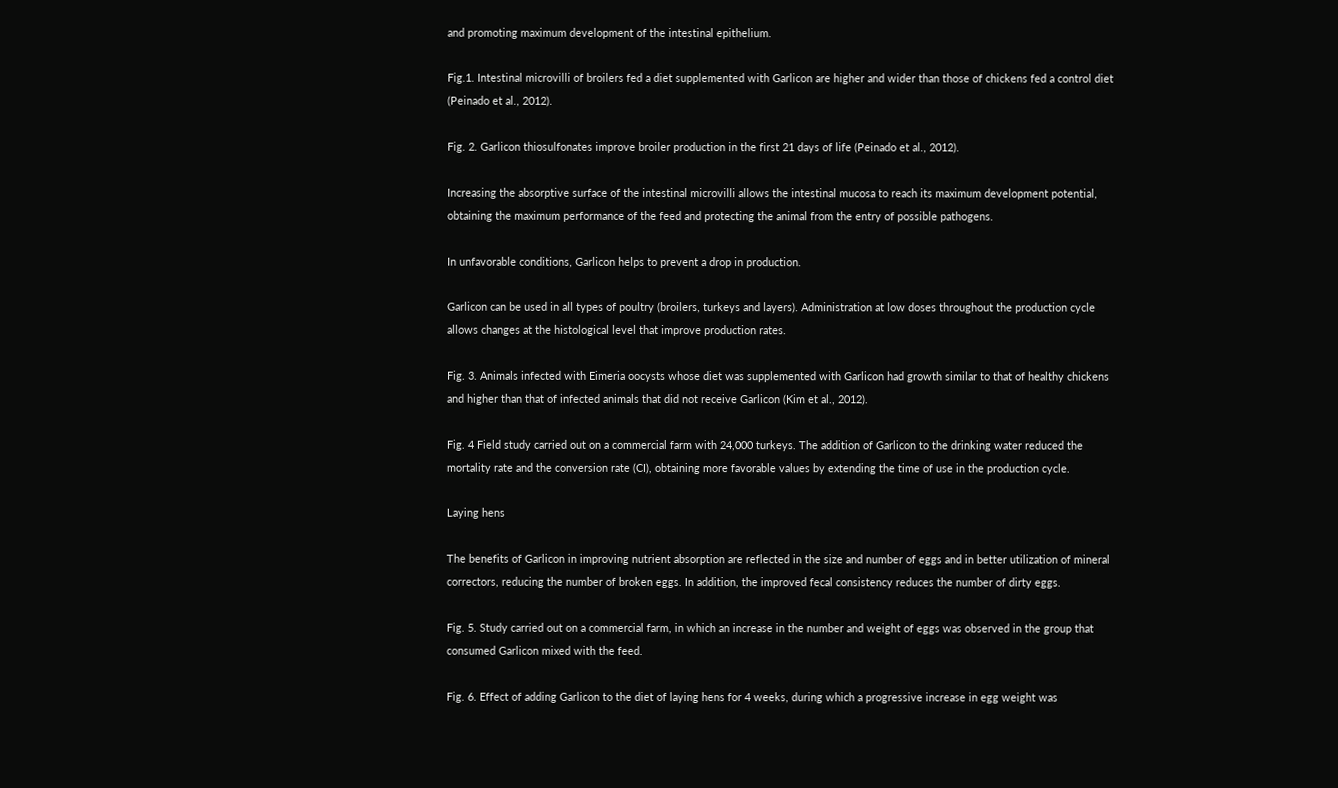and promoting maximum development of the intestinal epithelium.

Fig.1. Intestinal microvilli of broilers fed a diet supplemented with Garlicon are higher and wider than those of chickens fed a control diet (Peinado et al., 2012).

Fig. 2. Garlicon thiosulfonates improve broiler production in the first 21 days of life (Peinado et al., 2012).

Increasing the absorptive surface of the intestinal microvilli allows the intestinal mucosa to reach its maximum development potential, obtaining the maximum performance of the feed and protecting the animal from the entry of possible pathogens.

In unfavorable conditions, Garlicon helps to prevent a drop in production.

Garlicon can be used in all types of poultry (broilers, turkeys and layers). Administration at low doses throughout the production cycle allows changes at the histological level that improve production rates.

Fig. 3. Animals infected with Eimeria oocysts whose diet was supplemented with Garlicon had growth similar to that of healthy chickens and higher than that of infected animals that did not receive Garlicon (Kim et al., 2012).

Fig. 4 Field study carried out on a commercial farm with 24,000 turkeys. The addition of Garlicon to the drinking water reduced the mortality rate and the conversion rate (CI), obtaining more favorable values by extending the time of use in the production cycle.

Laying hens

The benefits of Garlicon in improving nutrient absorption are reflected in the size and number of eggs and in better utilization of mineral correctors, reducing the number of broken eggs. In addition, the improved fecal consistency reduces the number of dirty eggs.

Fig. 5. Study carried out on a commercial farm, in which an increase in the number and weight of eggs was observed in the group that consumed Garlicon mixed with the feed.

Fig. 6. Effect of adding Garlicon to the diet of laying hens for 4 weeks, during which a progressive increase in egg weight was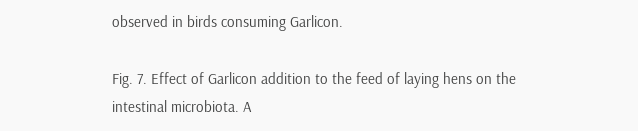observed in birds consuming Garlicon.

Fig. 7. Effect of Garlicon addition to the feed of laying hens on the intestinal microbiota. A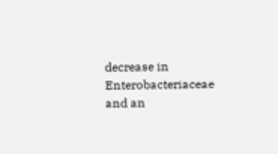decrease in Enterobacteriaceae and an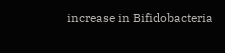increase in Bifidobacteria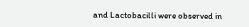and Lactobacilli were observed in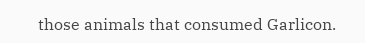those animals that consumed Garlicon.